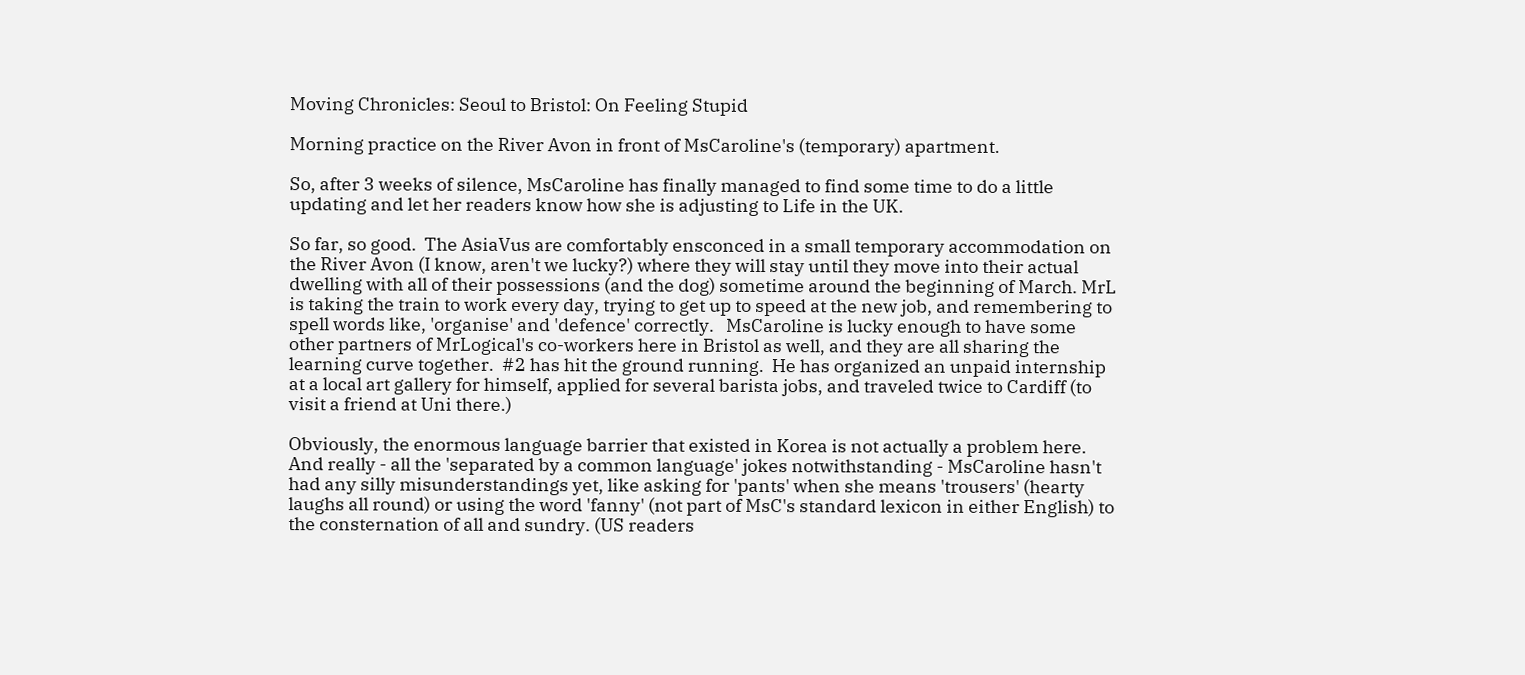Moving Chronicles: Seoul to Bristol: On Feeling Stupid

Morning practice on the River Avon in front of MsCaroline's (temporary) apartment.

So, after 3 weeks of silence, MsCaroline has finally managed to find some time to do a little updating and let her readers know how she is adjusting to Life in the UK.

So far, so good.  The AsiaVus are comfortably ensconced in a small temporary accommodation on the River Avon (I know, aren't we lucky?) where they will stay until they move into their actual dwelling with all of their possessions (and the dog) sometime around the beginning of March. MrL is taking the train to work every day, trying to get up to speed at the new job, and remembering to spell words like, 'organise' and 'defence' correctly.   MsCaroline is lucky enough to have some other partners of MrLogical's co-workers here in Bristol as well, and they are all sharing the learning curve together.  #2 has hit the ground running.  He has organized an unpaid internship at a local art gallery for himself, applied for several barista jobs, and traveled twice to Cardiff (to visit a friend at Uni there.)

Obviously, the enormous language barrier that existed in Korea is not actually a problem here.  And really - all the 'separated by a common language' jokes notwithstanding - MsCaroline hasn't had any silly misunderstandings yet, like asking for 'pants' when she means 'trousers' (hearty laughs all round) or using the word 'fanny' (not part of MsC's standard lexicon in either English) to the consternation of all and sundry. (US readers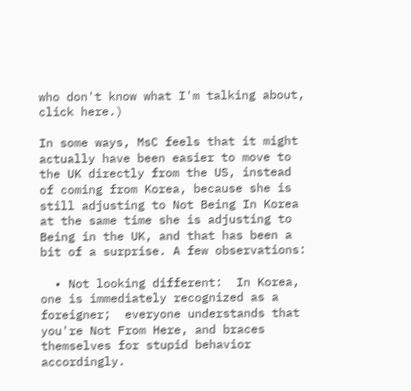who don't know what I'm talking about, click here.)

In some ways, MsC feels that it might actually have been easier to move to the UK directly from the US, instead of coming from Korea, because she is still adjusting to Not Being In Korea at the same time she is adjusting to Being in the UK, and that has been a bit of a surprise. A few observations:

  • Not looking different:  In Korea, one is immediately recognized as a foreigner;  everyone understands that you're Not From Here, and braces themselves for stupid behavior accordingly.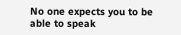No one expects you to be able to speak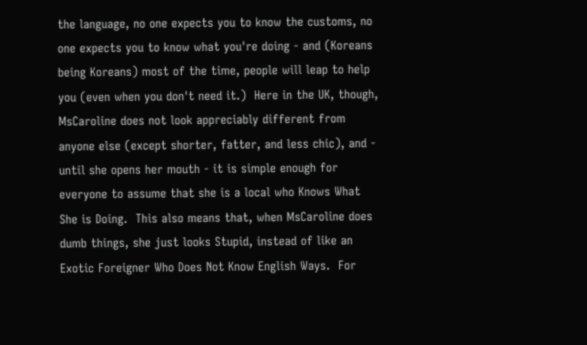the language, no one expects you to know the customs, no one expects you to know what you're doing - and (Koreans being Koreans) most of the time, people will leap to help you (even when you don't need it.)  Here in the UK, though,  MsCaroline does not look appreciably different from anyone else (except shorter, fatter, and less chic), and - until she opens her mouth - it is simple enough for everyone to assume that she is a local who Knows What She is Doing.  This also means that, when MsCaroline does dumb things, she just looks Stupid, instead of like an Exotic Foreigner Who Does Not Know English Ways.  For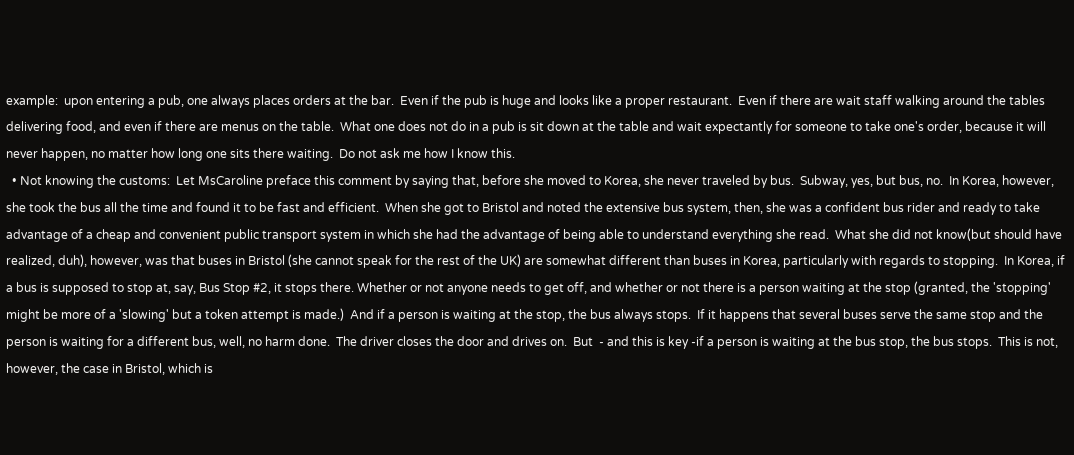example:  upon entering a pub, one always places orders at the bar.  Even if the pub is huge and looks like a proper restaurant.  Even if there are wait staff walking around the tables delivering food, and even if there are menus on the table.  What one does not do in a pub is sit down at the table and wait expectantly for someone to take one's order, because it will never happen, no matter how long one sits there waiting.  Do not ask me how I know this.
  • Not knowing the customs:  Let MsCaroline preface this comment by saying that, before she moved to Korea, she never traveled by bus.  Subway, yes, but bus, no.  In Korea, however, she took the bus all the time and found it to be fast and efficient.  When she got to Bristol and noted the extensive bus system, then, she was a confident bus rider and ready to take advantage of a cheap and convenient public transport system in which she had the advantage of being able to understand everything she read.  What she did not know(but should have realized, duh), however, was that buses in Bristol (she cannot speak for the rest of the UK) are somewhat different than buses in Korea, particularly with regards to stopping.  In Korea, if a bus is supposed to stop at, say, Bus Stop #2, it stops there. Whether or not anyone needs to get off, and whether or not there is a person waiting at the stop (granted, the 'stopping' might be more of a 'slowing' but a token attempt is made.)  And if a person is waiting at the stop, the bus always stops.  If it happens that several buses serve the same stop and the person is waiting for a different bus, well, no harm done.  The driver closes the door and drives on.  But  - and this is key -if a person is waiting at the bus stop, the bus stops.  This is not, however, the case in Bristol, which is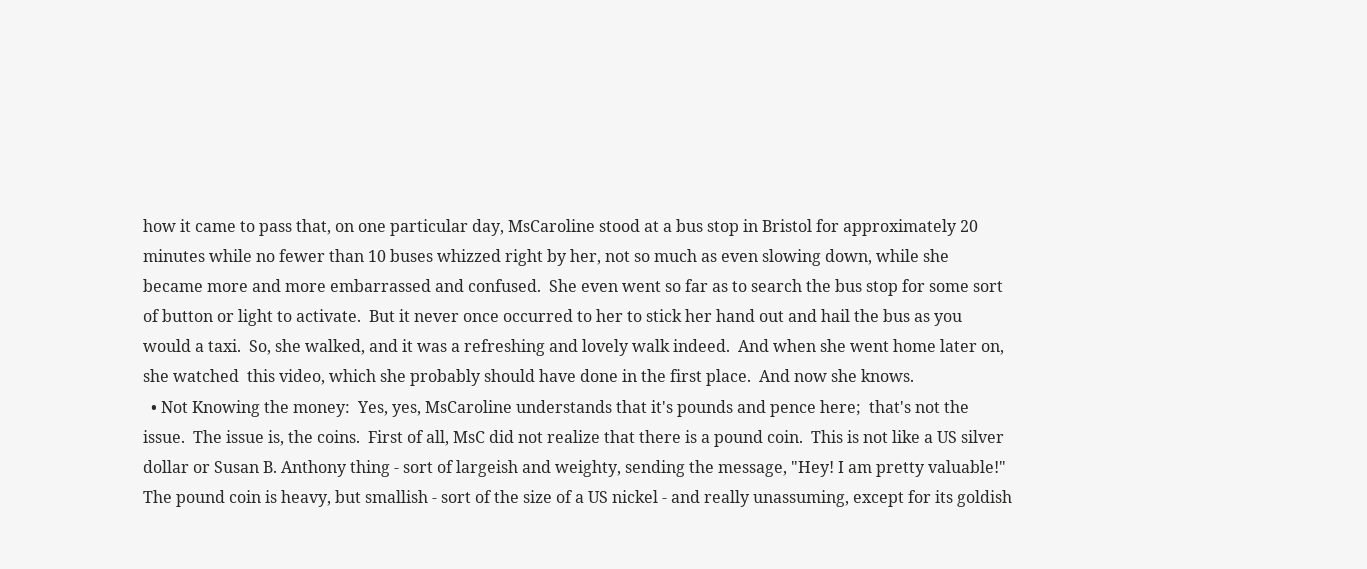how it came to pass that, on one particular day, MsCaroline stood at a bus stop in Bristol for approximately 20 minutes while no fewer than 10 buses whizzed right by her, not so much as even slowing down, while she became more and more embarrassed and confused.  She even went so far as to search the bus stop for some sort of button or light to activate.  But it never once occurred to her to stick her hand out and hail the bus as you would a taxi.  So, she walked, and it was a refreshing and lovely walk indeed.  And when she went home later on, she watched  this video, which she probably should have done in the first place.  And now she knows.
  • Not Knowing the money:  Yes, yes, MsCaroline understands that it's pounds and pence here;  that's not the issue.  The issue is, the coins.  First of all, MsC did not realize that there is a pound coin.  This is not like a US silver dollar or Susan B. Anthony thing - sort of largeish and weighty, sending the message, "Hey! I am pretty valuable!"  The pound coin is heavy, but smallish - sort of the size of a US nickel - and really unassuming, except for its goldish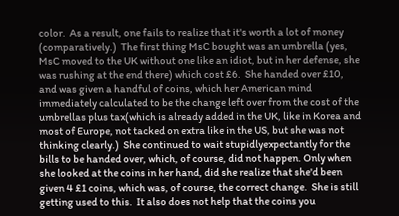color.  As a result, one fails to realize that it's worth a lot of money (comparatively.)  The first thing MsC bought was an umbrella (yes, MsC moved to the UK without one like an idiot, but in her defense, she was rushing at the end there) which cost £6.  She handed over £10, and was given a handful of coins, which her American mind immediately calculated to be the change left over from the cost of the umbrellas plus tax(which is already added in the UK, like in Korea and most of Europe, not tacked on extra like in the US, but she was not thinking clearly.)  She continued to wait stupidlyexpectantly for the bills to be handed over, which, of course, did not happen. Only when she looked at the coins in her hand, did she realize that she'd been given 4 £1 coins, which was, of course, the correct change.  She is still getting used to this.  It also does not help that the coins you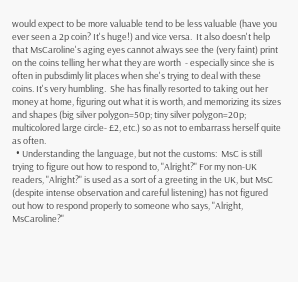would expect to be more valuable tend to be less valuable (have you ever seen a 2p coin? It's huge!) and vice versa.  It also doesn't help that MsCaroline's aging eyes cannot always see the (very faint) print on the coins telling her what they are worth  - especially since she is often in pubsdimly lit places when she's trying to deal with these coins. It's very humbling.  She has finally resorted to taking out her money at home, figuring out what it is worth, and memorizing its sizes and shapes (big silver polygon=50p; tiny silver polygon=20p;  multicolored large circle- £2, etc.) so as not to embarrass herself quite as often.
  • Understanding the language, but not the customs:  MsC is still trying to figure out how to respond to, "Alright?" For my non-UK readers, "Alright?" is used as a sort of a greeting in the UK, but MsC (despite intense observation and careful listening) has not figured out how to respond properly to someone who says, "Alright, MsCaroline?"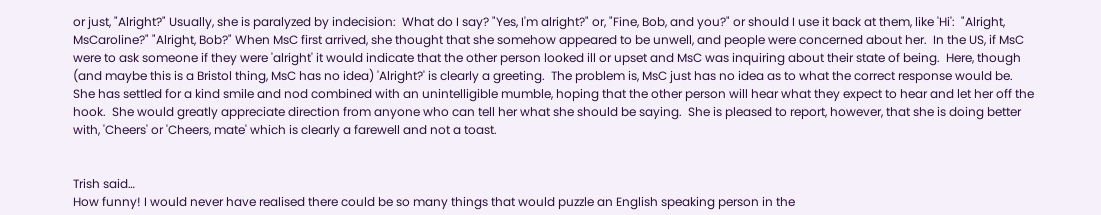or just, "Alright?" Usually, she is paralyzed by indecision:  What do I say? "Yes, I'm alright?" or, "Fine, Bob, and you?" or should I use it back at them, like 'Hi':  "Alright, MsCaroline?" "Alright, Bob?" When MsC first arrived, she thought that she somehow appeared to be unwell, and people were concerned about her.  In the US, if MsC were to ask someone if they were 'alright' it would indicate that the other person looked ill or upset and MsC was inquiring about their state of being.  Here, though (and maybe this is a Bristol thing, MsC has no idea) 'Alright?' is clearly a greeting.  The problem is, MsC just has no idea as to what the correct response would be.  She has settled for a kind smile and nod combined with an unintelligible mumble, hoping that the other person will hear what they expect to hear and let her off the hook.  She would greatly appreciate direction from anyone who can tell her what she should be saying.  She is pleased to report, however, that she is doing better with, 'Cheers' or 'Cheers, mate' which is clearly a farewell and not a toast.


Trish said…
How funny! I would never have realised there could be so many things that would puzzle an English speaking person in the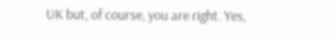UK but, of course, you are right. Yes,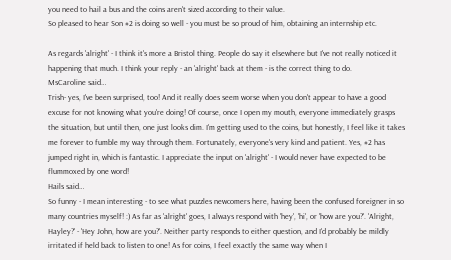you need to hail a bus and the coins aren't sized according to their value.
So pleased to hear Son #2 is doing so well - you must be so proud of him, obtaining an internship etc.

As regards 'alright' - I think it's more a Bristol thing. People do say it elsewhere but I've not really noticed it happening that much. I think your reply - an 'alright' back at them - is the correct thing to do.
MsCaroline said…
Trish- yes, I've been surprised, too! And it really does seem worse when you don't appear to have a good excuse for not knowing what you're doing! Of course, once I open my mouth, everyone immediately grasps the situation, but until then, one just looks dim. I'm getting used to the coins, but honestly, I feel like it takes me forever to fumble my way through them. Fortunately, everyone's very kind and patient. Yes, #2 has jumped right in, which is fantastic. I appreciate the input on 'alright' - I would never have expected to be flummoxed by one word!
Hails said…
So funny - I mean interesting - to see what puzzles newcomers here, having been the confused foreigner in so many countries myself! :) As far as 'alright' goes, I always respond with 'hey', 'hi', or 'how are you?'. 'Alright, Hayley?' - 'Hey John, how are you?'. Neither party responds to either question, and I'd probably be mildly irritated if held back to listen to one! As for coins, I feel exactly the same way when I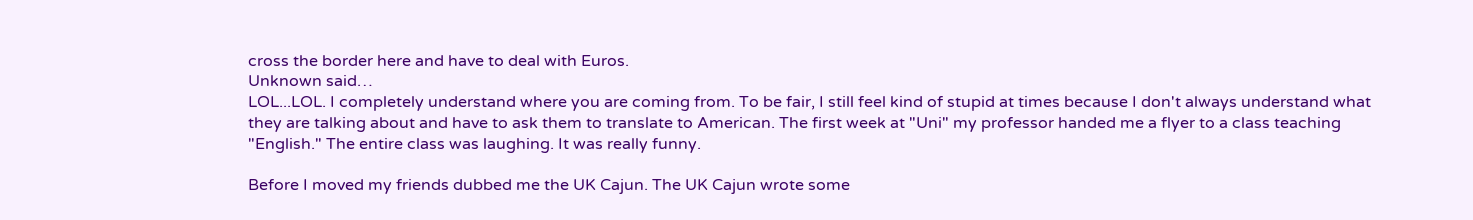cross the border here and have to deal with Euros.
Unknown said…
LOL...LOL. I completely understand where you are coming from. To be fair, I still feel kind of stupid at times because I don't always understand what they are talking about and have to ask them to translate to American. The first week at "Uni" my professor handed me a flyer to a class teaching "English." The entire class was laughing. It was really funny.

Before I moved my friends dubbed me the UK Cajun. The UK Cajun wrote some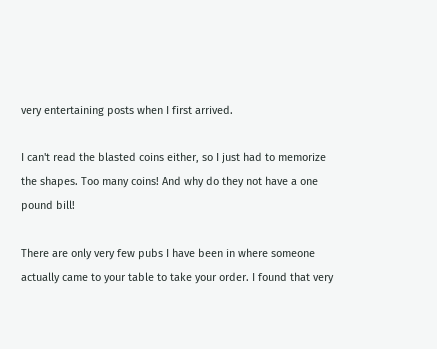very entertaining posts when I first arrived.

I can't read the blasted coins either, so I just had to memorize the shapes. Too many coins! And why do they not have a one pound bill!

There are only very few pubs I have been in where someone actually came to your table to take your order. I found that very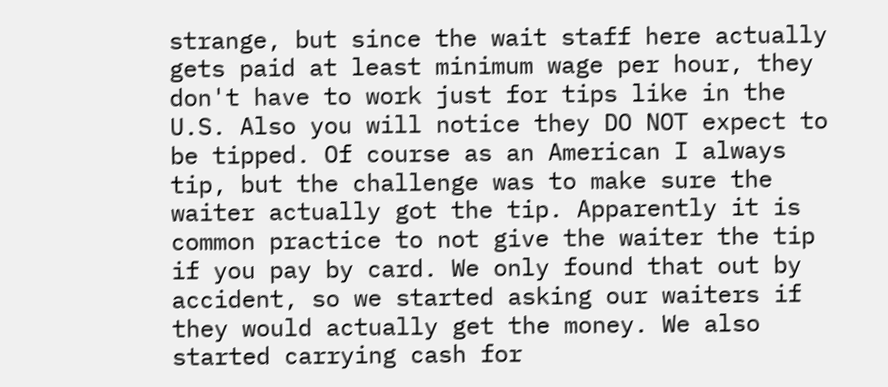strange, but since the wait staff here actually gets paid at least minimum wage per hour, they don't have to work just for tips like in the U.S. Also you will notice they DO NOT expect to be tipped. Of course as an American I always tip, but the challenge was to make sure the waiter actually got the tip. Apparently it is common practice to not give the waiter the tip if you pay by card. We only found that out by accident, so we started asking our waiters if they would actually get the money. We also started carrying cash for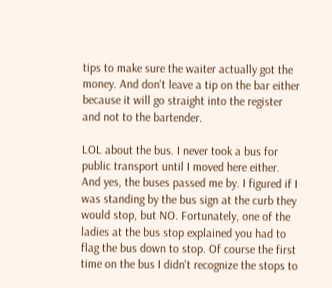tips to make sure the waiter actually got the money. And don't leave a tip on the bar either because it will go straight into the register and not to the bartender.

LOL about the bus. I never took a bus for public transport until I moved here either. And yes, the buses passed me by. I figured if I was standing by the bus sign at the curb they would stop, but NO. Fortunately, one of the ladies at the bus stop explained you had to flag the bus down to stop. Of course the first time on the bus I didn't recognize the stops to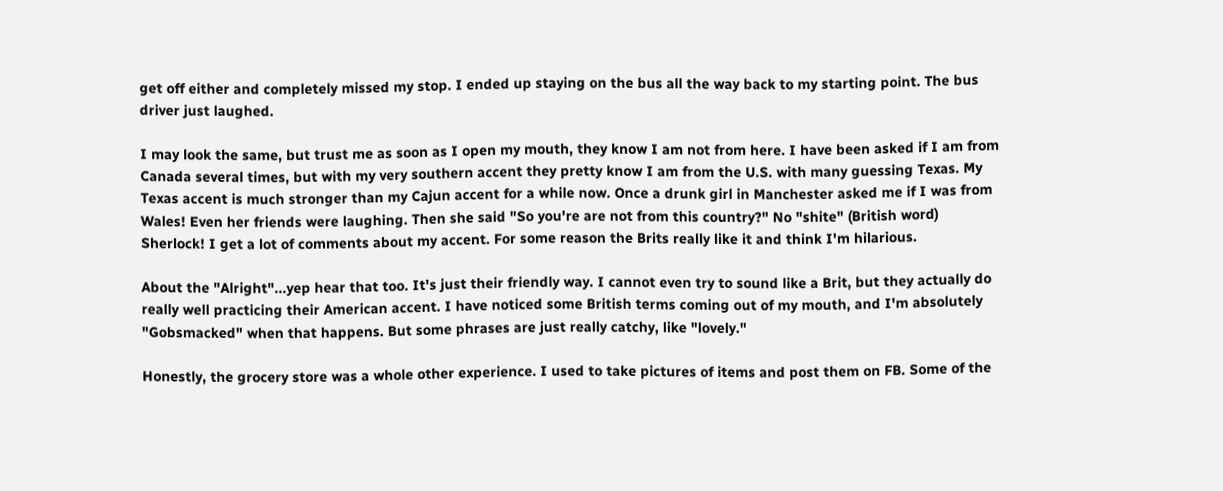get off either and completely missed my stop. I ended up staying on the bus all the way back to my starting point. The bus driver just laughed.

I may look the same, but trust me as soon as I open my mouth, they know I am not from here. I have been asked if I am from Canada several times, but with my very southern accent they pretty know I am from the U.S. with many guessing Texas. My Texas accent is much stronger than my Cajun accent for a while now. Once a drunk girl in Manchester asked me if I was from Wales! Even her friends were laughing. Then she said "So you're are not from this country?" No "shite" (British word) Sherlock! I get a lot of comments about my accent. For some reason the Brits really like it and think I'm hilarious.

About the "Alright"...yep hear that too. It's just their friendly way. I cannot even try to sound like a Brit, but they actually do really well practicing their American accent. I have noticed some British terms coming out of my mouth, and I'm absolutely "Gobsmacked" when that happens. But some phrases are just really catchy, like "lovely."

Honestly, the grocery store was a whole other experience. I used to take pictures of items and post them on FB. Some of the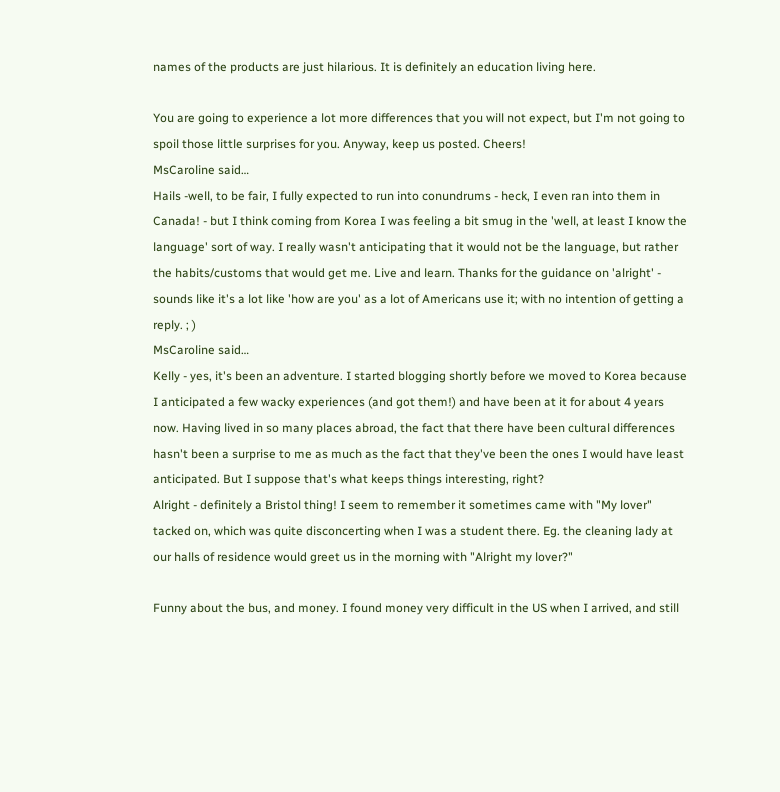names of the products are just hilarious. It is definitely an education living here.

You are going to experience a lot more differences that you will not expect, but I'm not going to spoil those little surprises for you. Anyway, keep us posted. Cheers!
MsCaroline said…
Hails -well, to be fair, I fully expected to run into conundrums - heck, I even ran into them in Canada! - but I think coming from Korea I was feeling a bit smug in the 'well, at least I know the language' sort of way. I really wasn't anticipating that it would not be the language, but rather the habits/customs that would get me. Live and learn. Thanks for the guidance on 'alright' - sounds like it's a lot like 'how are you' as a lot of Americans use it; with no intention of getting a reply. ; )
MsCaroline said…
Kelly - yes, it's been an adventure. I started blogging shortly before we moved to Korea because I anticipated a few wacky experiences (and got them!) and have been at it for about 4 years now. Having lived in so many places abroad, the fact that there have been cultural differences hasn't been a surprise to me as much as the fact that they've been the ones I would have least anticipated. But I suppose that's what keeps things interesting, right?
Alright - definitely a Bristol thing! I seem to remember it sometimes came with "My lover" tacked on, which was quite disconcerting when I was a student there. Eg. the cleaning lady at our halls of residence would greet us in the morning with "Alright my lover?"

Funny about the bus, and money. I found money very difficult in the US when I arrived, and still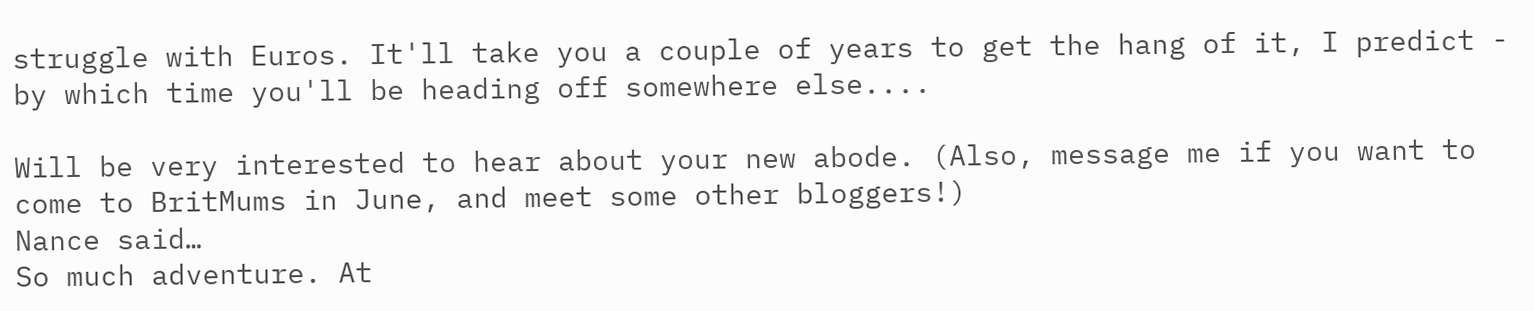struggle with Euros. It'll take you a couple of years to get the hang of it, I predict - by which time you'll be heading off somewhere else....

Will be very interested to hear about your new abode. (Also, message me if you want to come to BritMums in June, and meet some other bloggers!)
Nance said…
So much adventure. At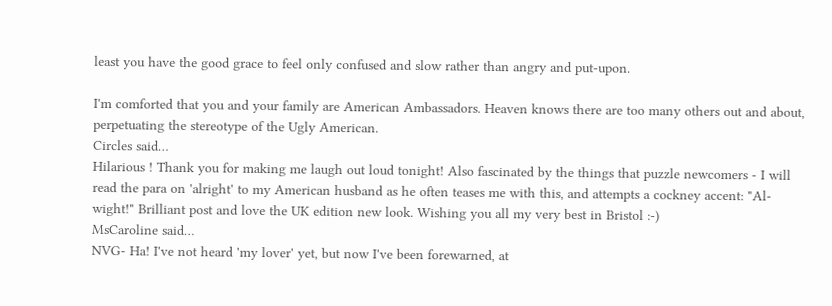least you have the good grace to feel only confused and slow rather than angry and put-upon.

I'm comforted that you and your family are American Ambassadors. Heaven knows there are too many others out and about, perpetuating the stereotype of the Ugly American.
Circles said…
Hilarious ! Thank you for making me laugh out loud tonight! Also fascinated by the things that puzzle newcomers - I will read the para on 'alright' to my American husband as he often teases me with this, and attempts a cockney accent: "Al-wight!" Brilliant post and love the UK edition new look. Wishing you all my very best in Bristol :-)
MsCaroline said…
NVG- Ha! I've not heard 'my lover' yet, but now I've been forewarned, at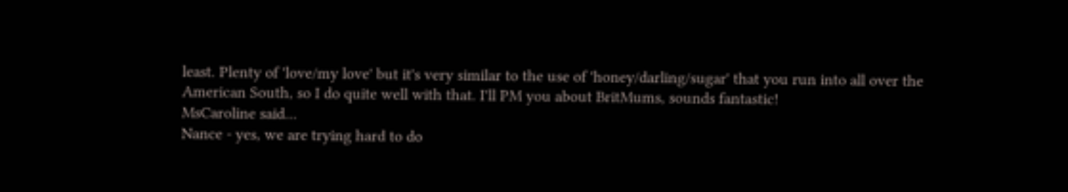least. Plenty of 'love/my love' but it's very similar to the use of 'honey/darling/sugar' that you run into all over the American South, so I do quite well with that. I'll PM you about BritMums, sounds fantastic!
MsCaroline said…
Nance - yes, we are trying hard to do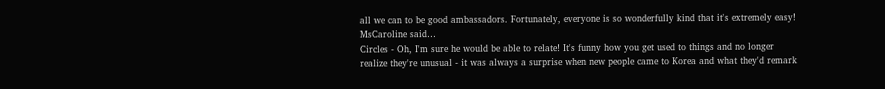all we can to be good ambassadors. Fortunately, everyone is so wonderfully kind that it's extremely easy!
MsCaroline said…
Circles - Oh, I'm sure he would be able to relate! It's funny how you get used to things and no longer realize they're unusual - it was always a surprise when new people came to Korea and what they'd remark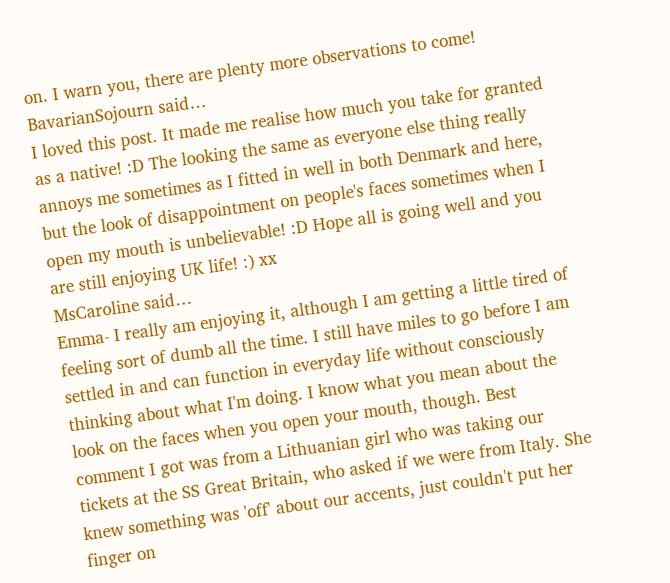on. I warn you, there are plenty more observations to come!
BavarianSojourn said…
I loved this post. It made me realise how much you take for granted as a native! :D The looking the same as everyone else thing really annoys me sometimes as I fitted in well in both Denmark and here, but the look of disappointment on people's faces sometimes when I open my mouth is unbelievable! :D Hope all is going well and you are still enjoying UK life! :) xx
MsCaroline said…
Emma- I really am enjoying it, although I am getting a little tired of feeling sort of dumb all the time. I still have miles to go before I am settled in and can function in everyday life without consciously thinking about what I'm doing. I know what you mean about the look on the faces when you open your mouth, though. Best comment I got was from a Lithuanian girl who was taking our tickets at the SS Great Britain, who asked if we were from Italy. She knew something was 'off' about our accents, just couldn't put her finger on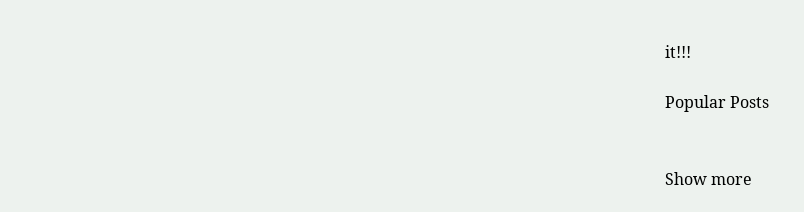it!!!

Popular Posts


Show more